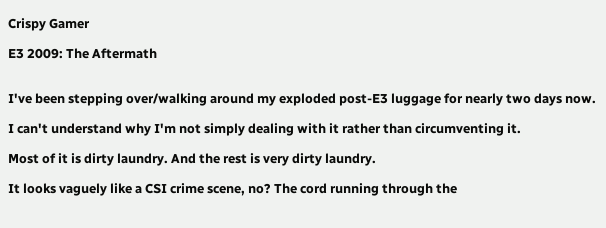Crispy Gamer

E3 2009: The Aftermath


I've been stepping over/walking around my exploded post-E3 luggage for nearly two days now.

I can't understand why I'm not simply dealing with it rather than circumventing it.

Most of it is dirty laundry. And the rest is very dirty laundry.

It looks vaguely like a CSI crime scene, no? The cord running through the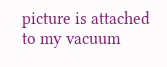picture is attached to my vacuum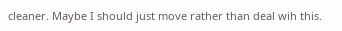cleaner. Maybe I should just move rather than deal wih this.